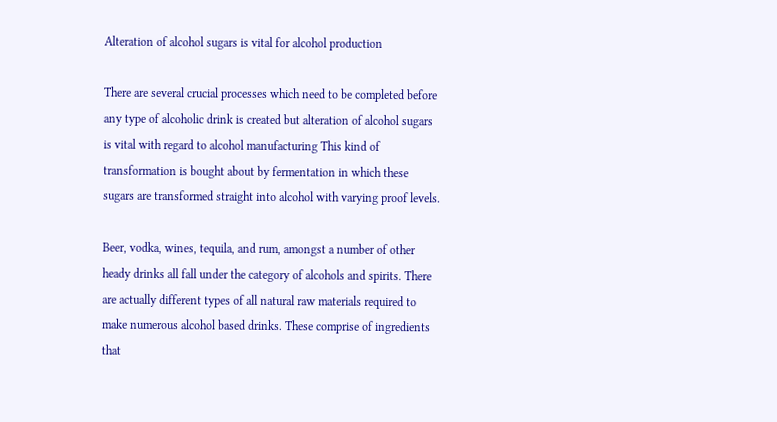Alteration of alcohol sugars is vital for alcohol production

There are several crucial processes which need to be completed before any type of alcoholic drink is created but alteration of alcohol sugars is vital with regard to alcohol manufacturing This kind of transformation is bought about by fermentation in which these sugars are transformed straight into alcohol with varying proof levels.

Beer, vodka, wines, tequila, and rum, amongst a number of other heady drinks all fall under the category of alcohols and spirits. There are actually different types of all natural raw materials required to make numerous alcohol based drinks. These comprise of ingredients that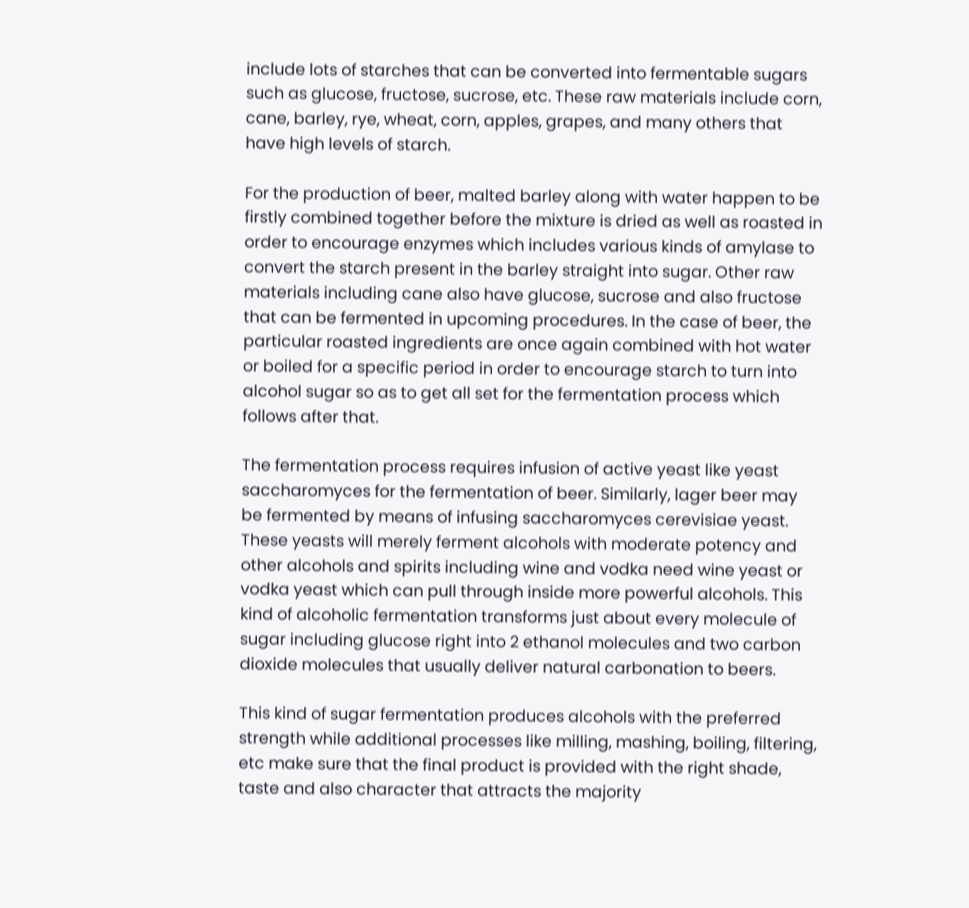include lots of starches that can be converted into fermentable sugars such as glucose, fructose, sucrose, etc. These raw materials include corn, cane, barley, rye, wheat, corn, apples, grapes, and many others that have high levels of starch.

For the production of beer, malted barley along with water happen to be firstly combined together before the mixture is dried as well as roasted in order to encourage enzymes which includes various kinds of amylase to convert the starch present in the barley straight into sugar. Other raw materials including cane also have glucose, sucrose and also fructose that can be fermented in upcoming procedures. In the case of beer, the particular roasted ingredients are once again combined with hot water or boiled for a specific period in order to encourage starch to turn into alcohol sugar so as to get all set for the fermentation process which follows after that.

The fermentation process requires infusion of active yeast like yeast saccharomyces for the fermentation of beer. Similarly, lager beer may be fermented by means of infusing saccharomyces cerevisiae yeast. These yeasts will merely ferment alcohols with moderate potency and other alcohols and spirits including wine and vodka need wine yeast or vodka yeast which can pull through inside more powerful alcohols. This kind of alcoholic fermentation transforms just about every molecule of sugar including glucose right into 2 ethanol molecules and two carbon dioxide molecules that usually deliver natural carbonation to beers.

This kind of sugar fermentation produces alcohols with the preferred strength while additional processes like milling, mashing, boiling, filtering, etc make sure that the final product is provided with the right shade, taste and also character that attracts the majority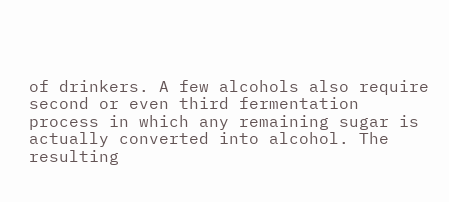of drinkers. A few alcohols also require second or even third fermentation process in which any remaining sugar is actually converted into alcohol. The resulting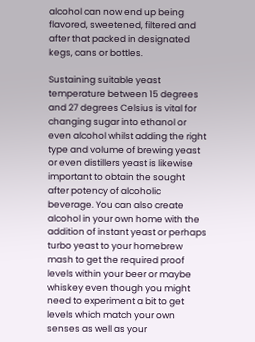alcohol can now end up being flavored, sweetened, filtered and after that packed in designated kegs, cans or bottles.

Sustaining suitable yeast temperature between 15 degrees and 27 degrees Celsius is vital for changing sugar into ethanol or even alcohol whilst adding the right type and volume of brewing yeast or even distillers yeast is likewise important to obtain the sought after potency of alcoholic beverage. You can also create alcohol in your own home with the addition of instant yeast or perhaps turbo yeast to your homebrew mash to get the required proof levels within your beer or maybe whiskey even though you might need to experiment a bit to get levels which match your own senses as well as your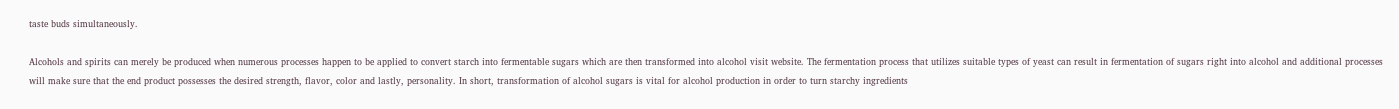taste buds simultaneously.

Alcohols and spirits can merely be produced when numerous processes happen to be applied to convert starch into fermentable sugars which are then transformed into alcohol visit website. The fermentation process that utilizes suitable types of yeast can result in fermentation of sugars right into alcohol and additional processes will make sure that the end product possesses the desired strength, flavor, color and lastly, personality. In short, transformation of alcohol sugars is vital for alcohol production in order to turn starchy ingredients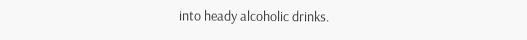into heady alcoholic drinks.